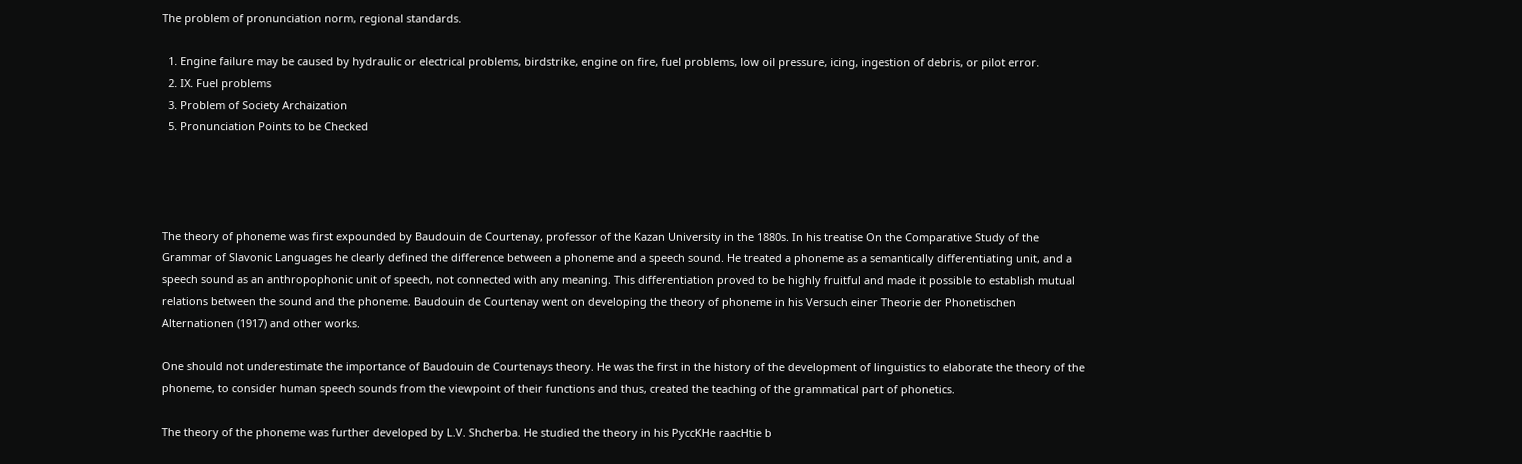The problem of pronunciation norm, regional standards.

  1. Engine failure may be caused by hydraulic or electrical problems, birdstrike, engine on fire, fuel problems, low oil pressure, icing, ingestion of debris, or pilot error.
  2. IX. Fuel problems
  3. Problem of Society Archaization
  5. Pronunciation Points to be Checked




The theory of phoneme was first expounded by Baudouin de Courtenay, professor of the Kazan University in the 1880s. In his treatise On the Comparative Study of the Grammar of Slavonic Languages he clearly defined the difference between a phoneme and a speech sound. He treated a phoneme as a semantically differentiating unit, and a speech sound as an anthropophonic unit of speech, not connected with any meaning. This differentiation proved to be highly fruitful and made it possible to establish mutual relations between the sound and the phoneme. Baudouin de Courtenay went on developing the theory of phoneme in his Versuch einer Theorie der Phonetischen Alternationen (1917) and other works.

One should not underestimate the importance of Baudouin de Courtenays theory. He was the first in the history of the development of linguistics to elaborate the theory of the phoneme, to consider human speech sounds from the viewpoint of their functions and thus, created the teaching of the grammatical part of phonetics.

The theory of the phoneme was further developed by L.V. Shcherba. He studied the theory in his PyccKHe raacHtie b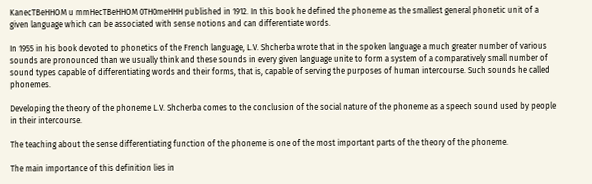KanecTBeHHOM u mmHecTBeHHOM 0TH0meHHH published in 1912. In this book he defined the phoneme as the smallest general phonetic unit of a given language which can be associated with sense notions and can differentiate words.

In 1955 in his book devoted to phonetics of the French language, L.V. Shcherba wrote that in the spoken language a much greater number of various sounds are pronounced than we usually think and these sounds in every given language unite to form a system of a comparatively small number of sound types capable of differentiating words and their forms, that is, capable of serving the purposes of human intercourse. Such sounds he called phonemes.

Developing the theory of the phoneme L.V. Shcherba comes to the conclusion of the social nature of the phoneme as a speech sound used by people in their intercourse.

The teaching about the sense differentiating function of the phoneme is one of the most important parts of the theory of the phoneme.

The main importance of this definition lies in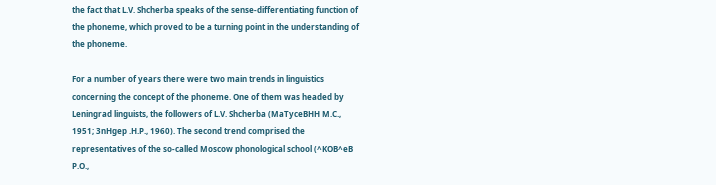the fact that L.V. Shcherba speaks of the sense-differentiating function of the phoneme, which proved to be a turning point in the understanding of the phoneme.

For a number of years there were two main trends in linguistics concerning the concept of the phoneme. One of them was headed by Leningrad linguists, the followers of L.V. Shcherba (MaTyceBHH M.C., 1951; 3nHgep .H.P., 1960). The second trend comprised the representatives of the so-called Moscow phonological school (^KOB^eB P.O.,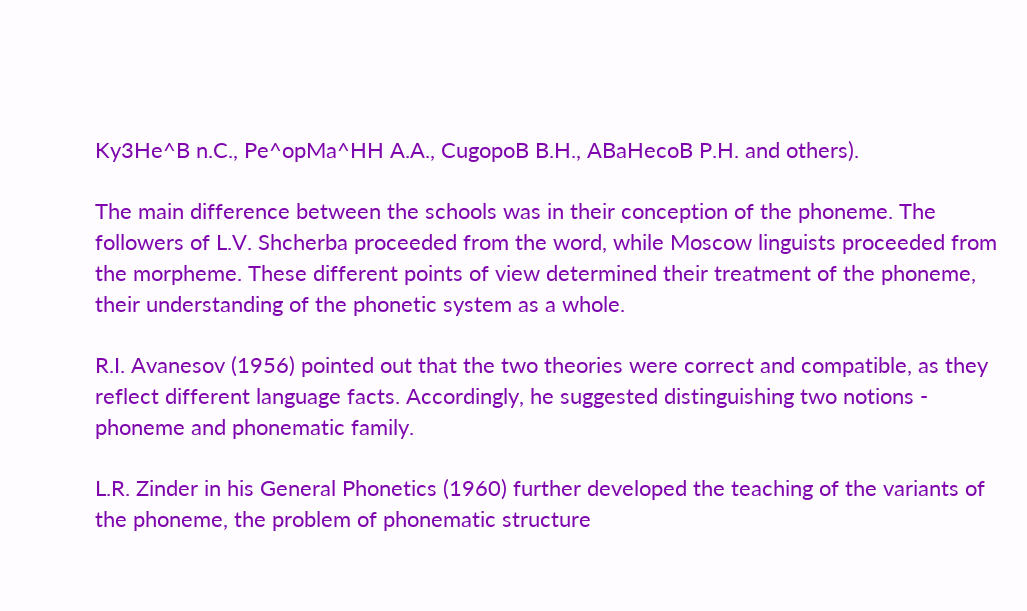Ky3He^B n.C., Pe^opMa^HH A.A., CugopoB B.H., ABaHecoB P.H. and others).

The main difference between the schools was in their conception of the phoneme. The followers of L.V. Shcherba proceeded from the word, while Moscow linguists proceeded from the morpheme. These different points of view determined their treatment of the phoneme, their understanding of the phonetic system as a whole.

R.I. Avanesov (1956) pointed out that the two theories were correct and compatible, as they reflect different language facts. Accordingly, he suggested distinguishing two notions - phoneme and phonematic family.

L.R. Zinder in his General Phonetics (1960) further developed the teaching of the variants of the phoneme, the problem of phonematic structure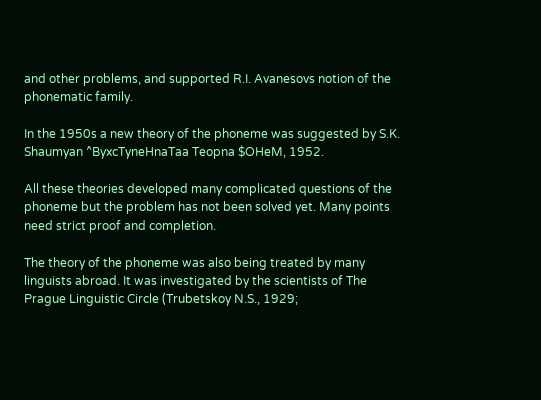and other problems, and supported R.I. Avanesovs notion of the phonematic family.

In the 1950s a new theory of the phoneme was suggested by S.K. Shaumyan ^ByxcTyneHnaTaa Teopna $OHeM, 1952.

All these theories developed many complicated questions of the phoneme but the problem has not been solved yet. Many points need strict proof and completion.

The theory of the phoneme was also being treated by many linguists abroad. It was investigated by the scientists of The Prague Linguistic Circle (Trubetskoy N.S., 1929;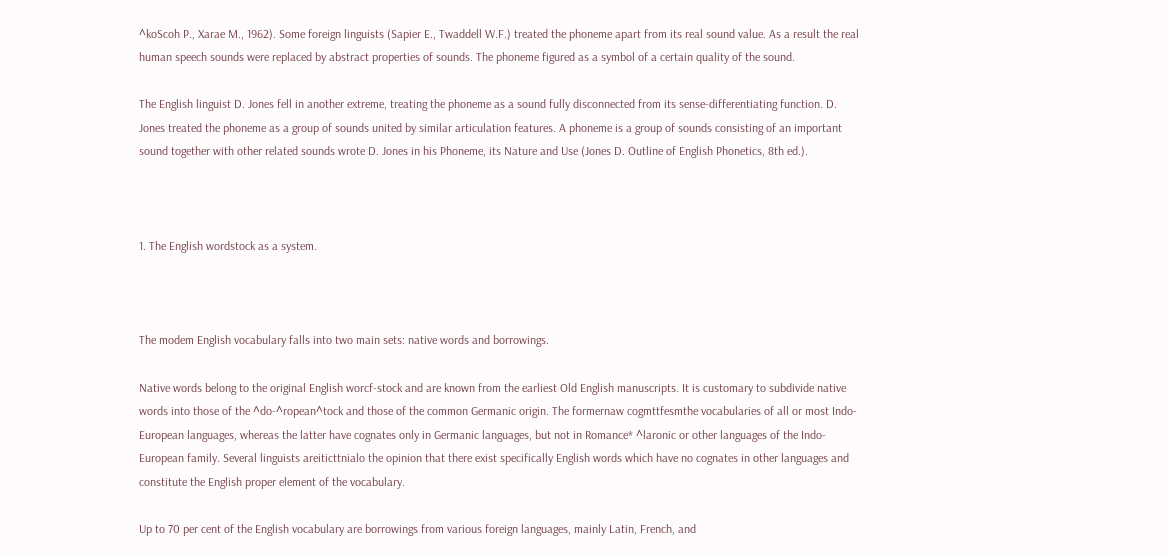^koScoh P., Xarae M., 1962). Some foreign linguists (Sapier E., Twaddell W.F.) treated the phoneme apart from its real sound value. As a result the real human speech sounds were replaced by abstract properties of sounds. The phoneme figured as a symbol of a certain quality of the sound.

The English linguist D. Jones fell in another extreme, treating the phoneme as a sound fully disconnected from its sense-differentiating function. D. Jones treated the phoneme as a group of sounds united by similar articulation features. A phoneme is a group of sounds consisting of an important sound together with other related sounds wrote D. Jones in his Phoneme, its Nature and Use (Jones D. Outline of English Phonetics, 8th ed.).



1. The English wordstock as a system.



The modem English vocabulary falls into two main sets: native words and borrowings.

Native words belong to the original English worcf-stock and are known from the earliest Old English manuscripts. It is customary to subdivide native words into those of the ^do-^ropean^tock and those of the common Germanic origin. The formernaw cogmttfesmthe vocabularies of all or most Indo- European languages, whereas the latter have cognates only in Germanic languages, but not in Romance* ^laronic or other languages of the Indo-European family. Several linguists areiticttnialo the opinion that there exist specifically English words which have no cognates in other languages and constitute the English proper element of the vocabulary.

Up to 70 per cent of the English vocabulary are borrowings from various foreign languages, mainly Latin, French, and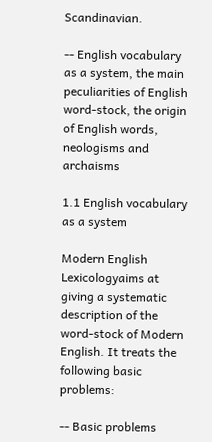Scandinavian.

-- English vocabulary as a system, the main peculiarities of English word-stock, the origin of English words, neologisms and archaisms

1.1 English vocabulary as a system

Modern English Lexicologyaims at giving a systematic description of the word-stock of Modern English. It treats the following basic problems:

-- Basic problems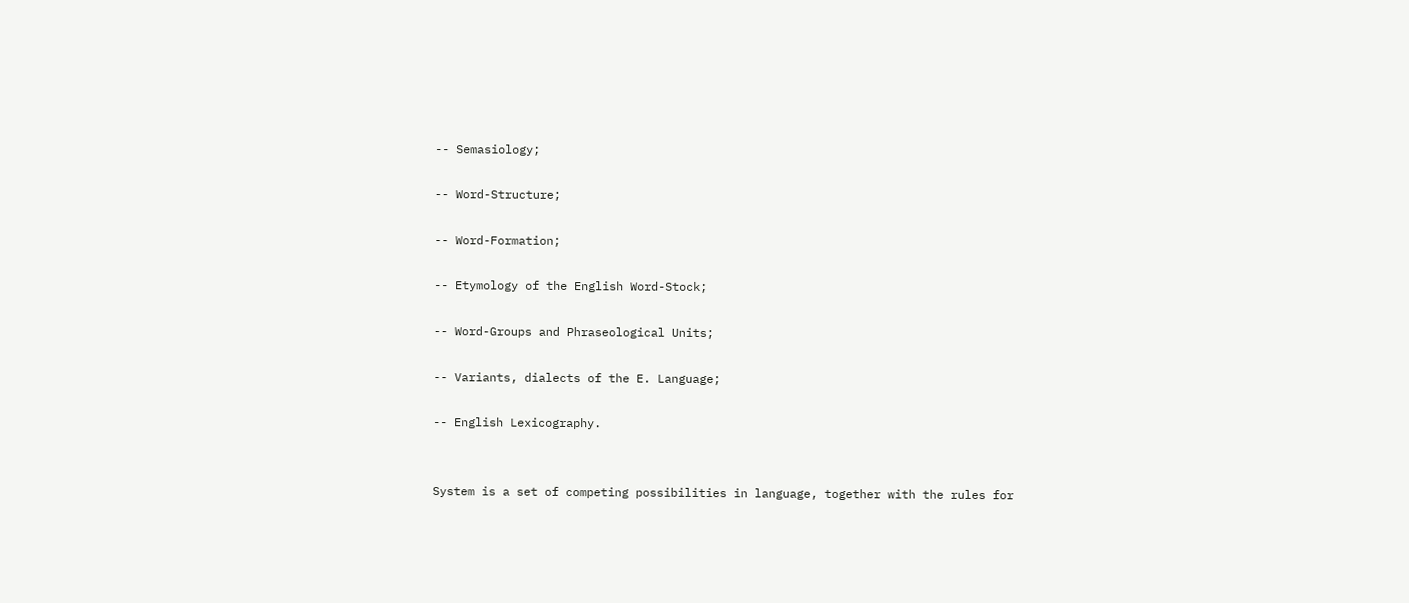-- Semasiology;

-- Word-Structure;

-- Word-Formation;

-- Etymology of the English Word-Stock;

-- Word-Groups and Phraseological Units;

-- Variants, dialects of the E. Language;

-- English Lexicography.


System is a set of competing possibilities in language, together with the rules for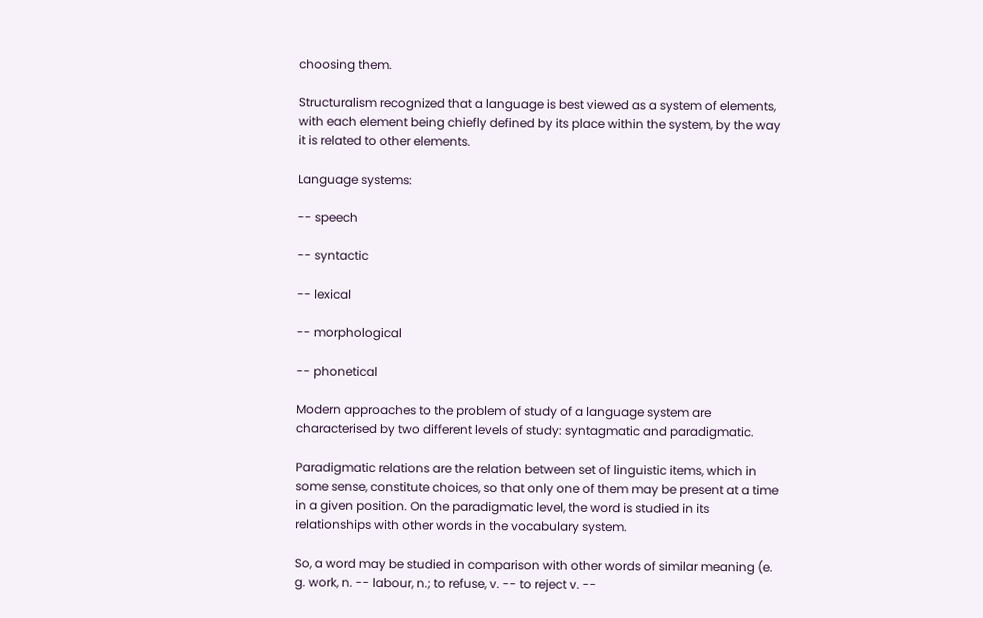choosing them.

Structuralism recognized that a language is best viewed as a system of elements, with each element being chiefly defined by its place within the system, by the way it is related to other elements.

Language systems:

-- speech

-- syntactic

-- lexical

-- morphological

-- phonetical

Modern approaches to the problem of study of a language system are characterised by two different levels of study: syntagmatic and paradigmatic.

Paradigmatic relations are the relation between set of linguistic items, which in some sense, constitute choices, so that only one of them may be present at a time in a given position. On the paradigmatic level, the word is studied in its relationships with other words in the vocabulary system.

So, a word may be studied in comparison with other words of similar meaning (e. g. work, n. -- labour, n.; to refuse, v. -- to reject v. --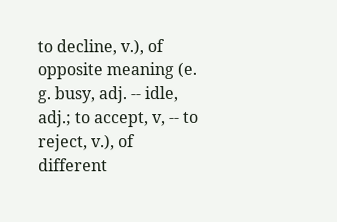to decline, v.), of opposite meaning (e. g. busy, adj. -- idle, adj.; to accept, v, -- to reject, v.), of different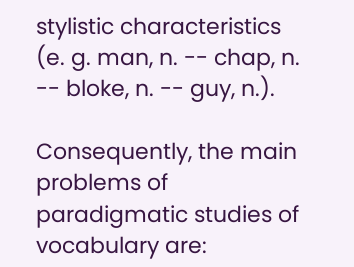stylistic characteristics (e. g. man, n. -- chap, n. -- bloke, n. -- guy, n.).

Consequently, the main problems of paradigmatic studies of vocabulary are: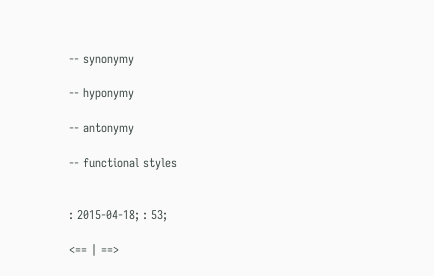-- synonymy

-- hyponymy

-- antonymy

-- functional styles


: 2015-04-18; : 53;

<== | ==>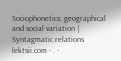Sociophonetics: geographical and social variation | Syntagmatic relations
lektsii.com - . -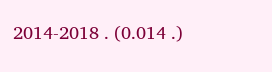2014-2018 . (0.014 .)